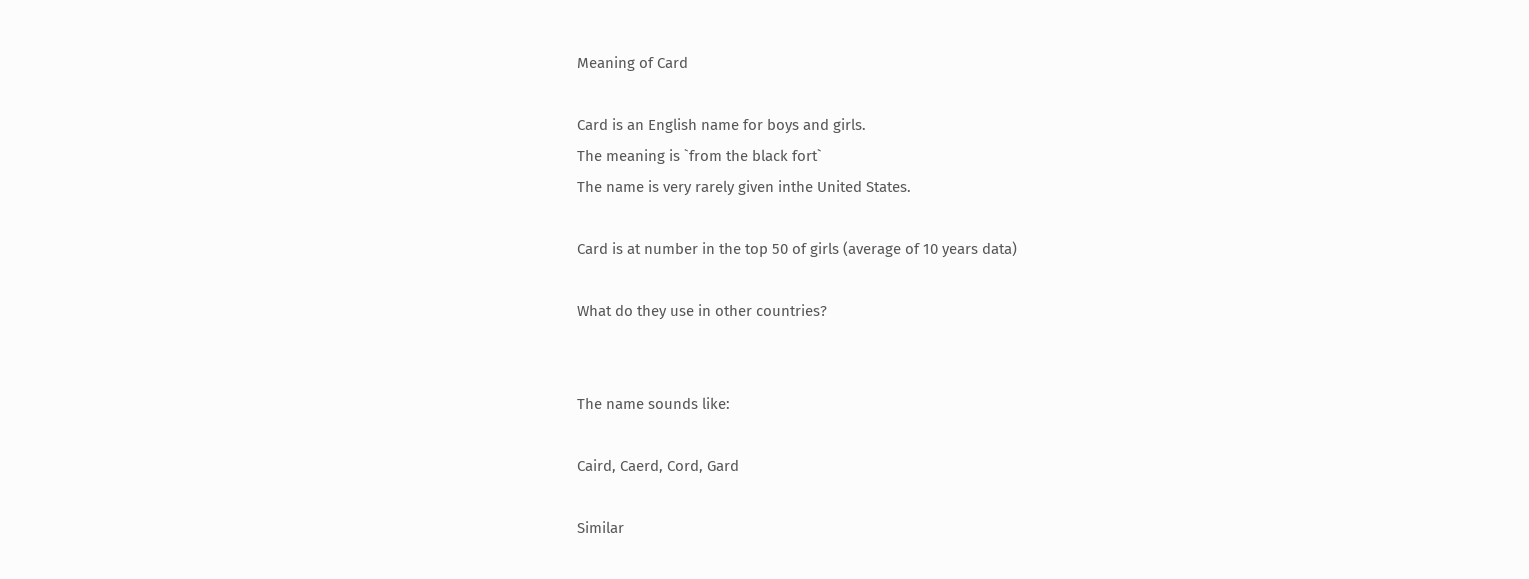Meaning of Card

Card is an English name for boys and girls.
The meaning is `from the black fort`
The name is very rarely given inthe United States.

Card is at number in the top 50 of girls (average of 10 years data)

What do they use in other countries?


The name sounds like:

Caird, Caerd, Cord, Gard

Similar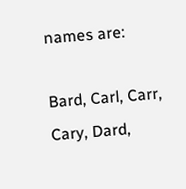names are:

Bard, Carl, Carr, Cary, Dard,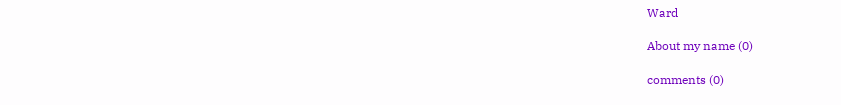Ward

About my name (0)

comments (0)